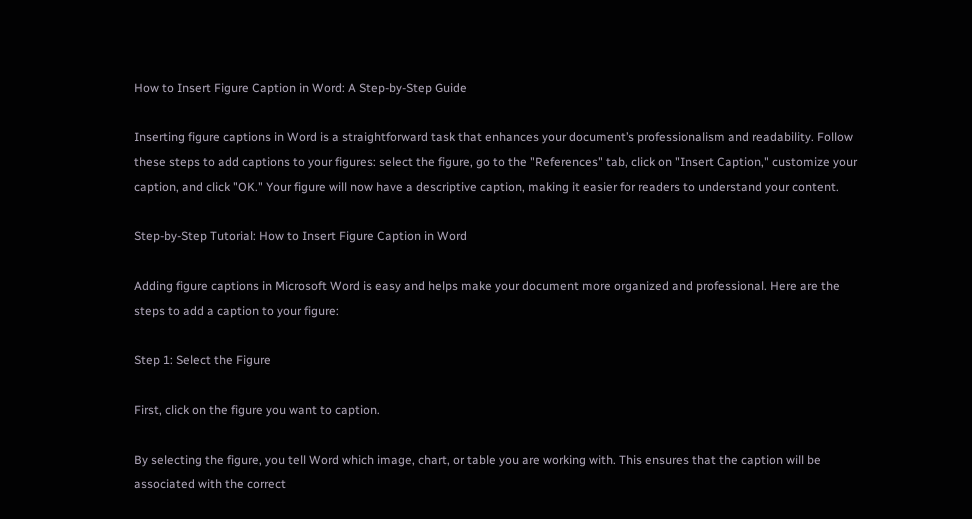How to Insert Figure Caption in Word: A Step-by-Step Guide

Inserting figure captions in Word is a straightforward task that enhances your document’s professionalism and readability. Follow these steps to add captions to your figures: select the figure, go to the "References" tab, click on "Insert Caption," customize your caption, and click "OK." Your figure will now have a descriptive caption, making it easier for readers to understand your content.

Step-by-Step Tutorial: How to Insert Figure Caption in Word

Adding figure captions in Microsoft Word is easy and helps make your document more organized and professional. Here are the steps to add a caption to your figure:

Step 1: Select the Figure

First, click on the figure you want to caption.

By selecting the figure, you tell Word which image, chart, or table you are working with. This ensures that the caption will be associated with the correct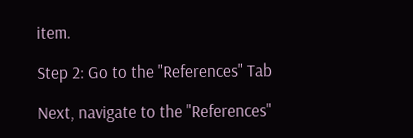item.

Step 2: Go to the "References" Tab

Next, navigate to the "References"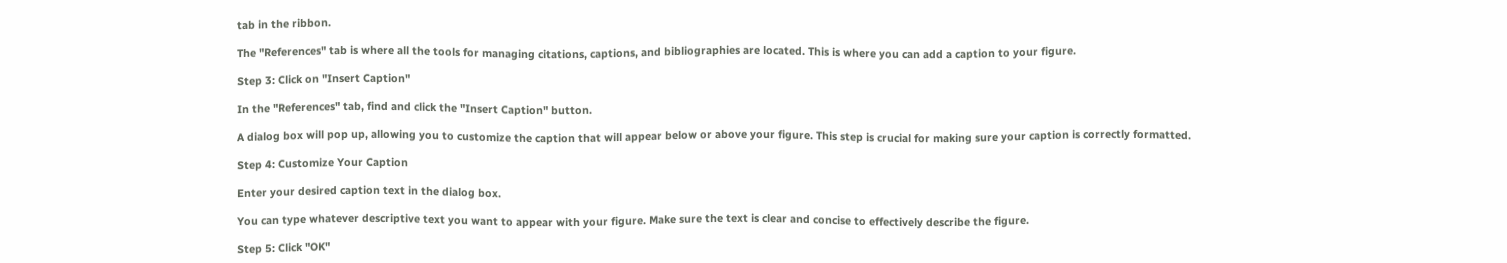tab in the ribbon.

The "References" tab is where all the tools for managing citations, captions, and bibliographies are located. This is where you can add a caption to your figure.

Step 3: Click on "Insert Caption"

In the "References" tab, find and click the "Insert Caption" button.

A dialog box will pop up, allowing you to customize the caption that will appear below or above your figure. This step is crucial for making sure your caption is correctly formatted.

Step 4: Customize Your Caption

Enter your desired caption text in the dialog box.

You can type whatever descriptive text you want to appear with your figure. Make sure the text is clear and concise to effectively describe the figure.

Step 5: Click "OK"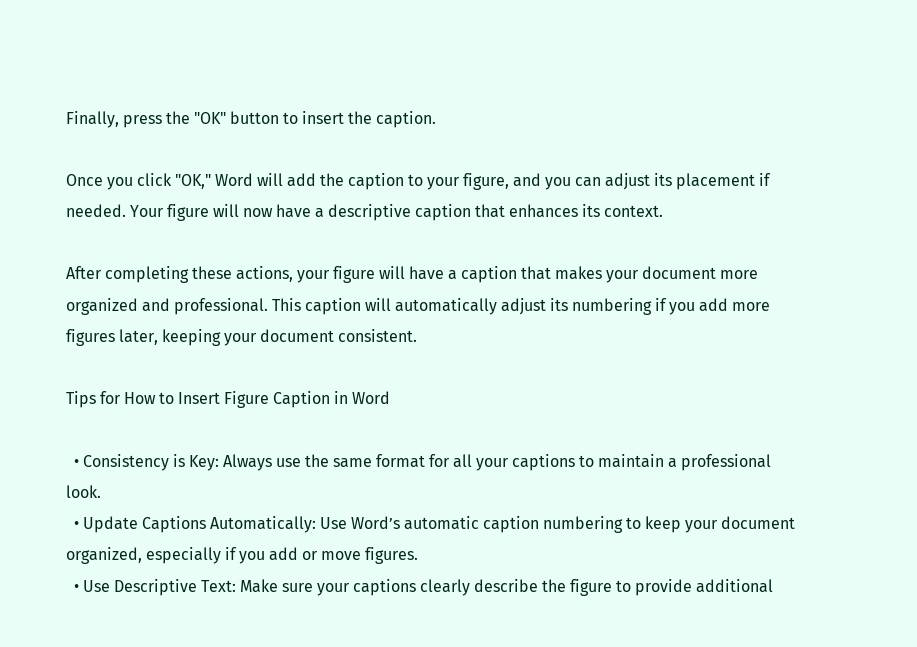Finally, press the "OK" button to insert the caption.

Once you click "OK," Word will add the caption to your figure, and you can adjust its placement if needed. Your figure will now have a descriptive caption that enhances its context.

After completing these actions, your figure will have a caption that makes your document more organized and professional. This caption will automatically adjust its numbering if you add more figures later, keeping your document consistent.

Tips for How to Insert Figure Caption in Word

  • Consistency is Key: Always use the same format for all your captions to maintain a professional look.
  • Update Captions Automatically: Use Word’s automatic caption numbering to keep your document organized, especially if you add or move figures.
  • Use Descriptive Text: Make sure your captions clearly describe the figure to provide additional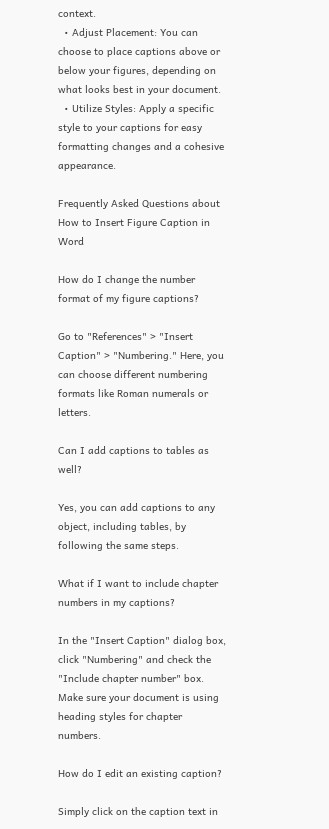context.
  • Adjust Placement: You can choose to place captions above or below your figures, depending on what looks best in your document.
  • Utilize Styles: Apply a specific style to your captions for easy formatting changes and a cohesive appearance.

Frequently Asked Questions about How to Insert Figure Caption in Word

How do I change the number format of my figure captions?

Go to "References" > "Insert Caption" > "Numbering." Here, you can choose different numbering formats like Roman numerals or letters.

Can I add captions to tables as well?

Yes, you can add captions to any object, including tables, by following the same steps.

What if I want to include chapter numbers in my captions?

In the "Insert Caption" dialog box, click "Numbering" and check the "Include chapter number" box. Make sure your document is using heading styles for chapter numbers.

How do I edit an existing caption?

Simply click on the caption text in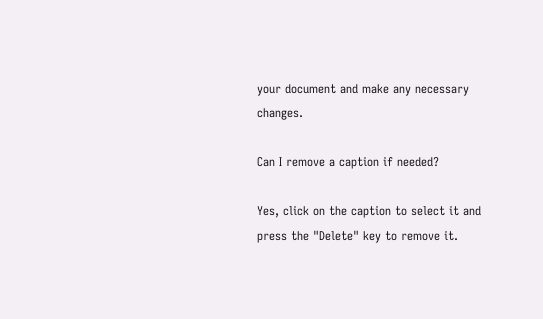your document and make any necessary changes.

Can I remove a caption if needed?

Yes, click on the caption to select it and press the "Delete" key to remove it.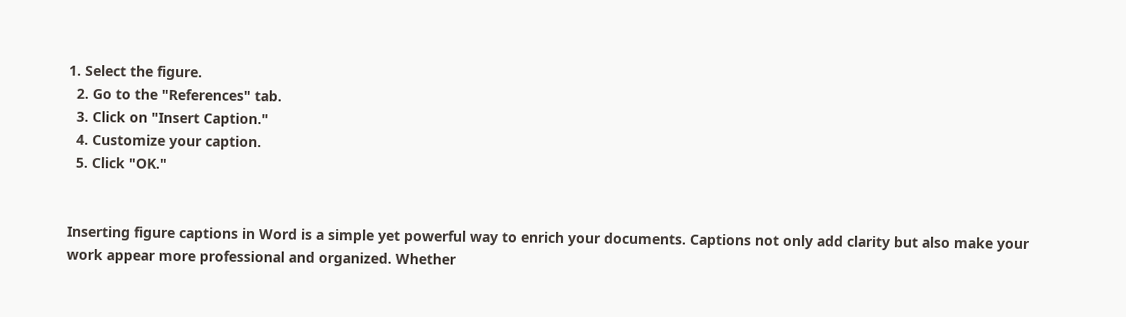1. Select the figure.
  2. Go to the "References" tab.
  3. Click on "Insert Caption."
  4. Customize your caption.
  5. Click "OK."


Inserting figure captions in Word is a simple yet powerful way to enrich your documents. Captions not only add clarity but also make your work appear more professional and organized. Whether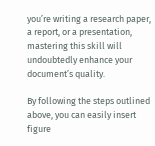you’re writing a research paper, a report, or a presentation, mastering this skill will undoubtedly enhance your document’s quality.

By following the steps outlined above, you can easily insert figure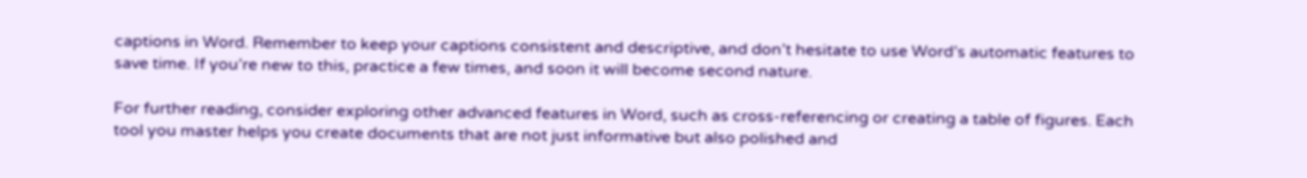captions in Word. Remember to keep your captions consistent and descriptive, and don’t hesitate to use Word’s automatic features to save time. If you’re new to this, practice a few times, and soon it will become second nature.

For further reading, consider exploring other advanced features in Word, such as cross-referencing or creating a table of figures. Each tool you master helps you create documents that are not just informative but also polished and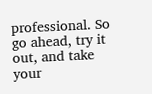professional. So go ahead, try it out, and take your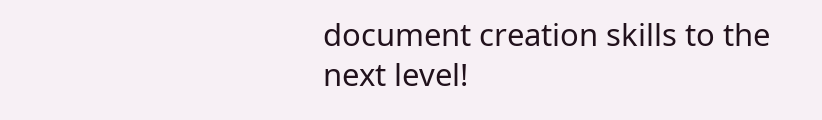document creation skills to the next level!